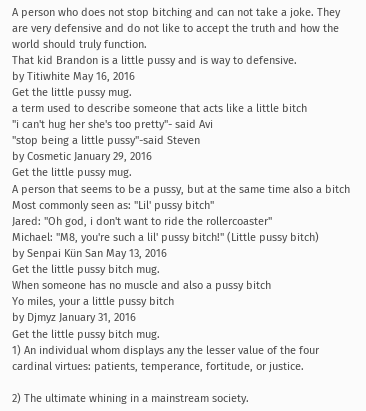A person who does not stop bitching and can not take a joke. They are very defensive and do not like to accept the truth and how the world should truly function.
That kid Brandon is a little pussy and is way to defensive.
by Titiwhite May 16, 2016
Get the little pussy mug.
a term used to describe someone that acts like a little bitch
"i can't hug her she's too pretty"- said Avi
"stop being a little pussy"-said Steven
by Cosmetic January 29, 2016
Get the little pussy mug.
A person that seems to be a pussy, but at the same time also a bitch
Most commonly seen as: "Lil' pussy bitch"
Jared: "Oh god, i don't want to ride the rollercoaster"
Michael: "M8, you're such a lil' pussy bitch!" (Little pussy bitch)
by Senpai Kün San May 13, 2016
Get the little pussy bitch mug.
When someone has no muscle and also a pussy bitch
Yo miles, your a little pussy bitch
by Djmyz January 31, 2016
Get the little pussy bitch mug.
1) An individual whom displays any the lesser value of the four cardinal virtues: patients, temperance, fortitude, or justice.

2) The ultimate whining in a mainstream society.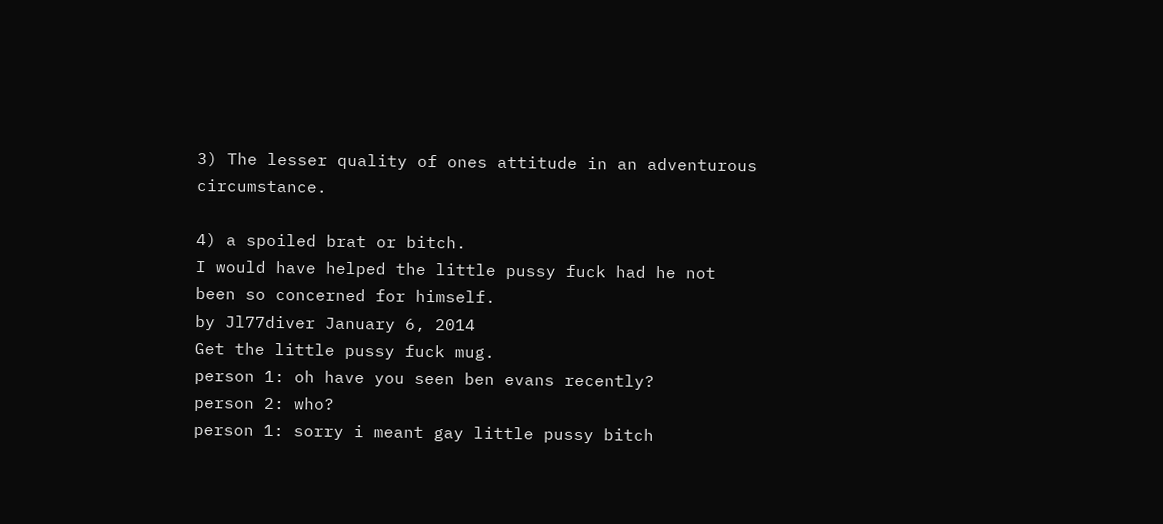3) The lesser quality of ones attitude in an adventurous circumstance.

4) a spoiled brat or bitch.
I would have helped the little pussy fuck had he not been so concerned for himself.
by Jl77diver January 6, 2014
Get the little pussy fuck mug.
person 1: oh have you seen ben evans recently?
person 2: who?
person 1: sorry i meant gay little pussy bitch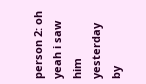person 2: oh yeah i saw him yesterday
by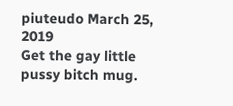piuteudo March 25, 2019
Get the gay little pussy bitch mug.